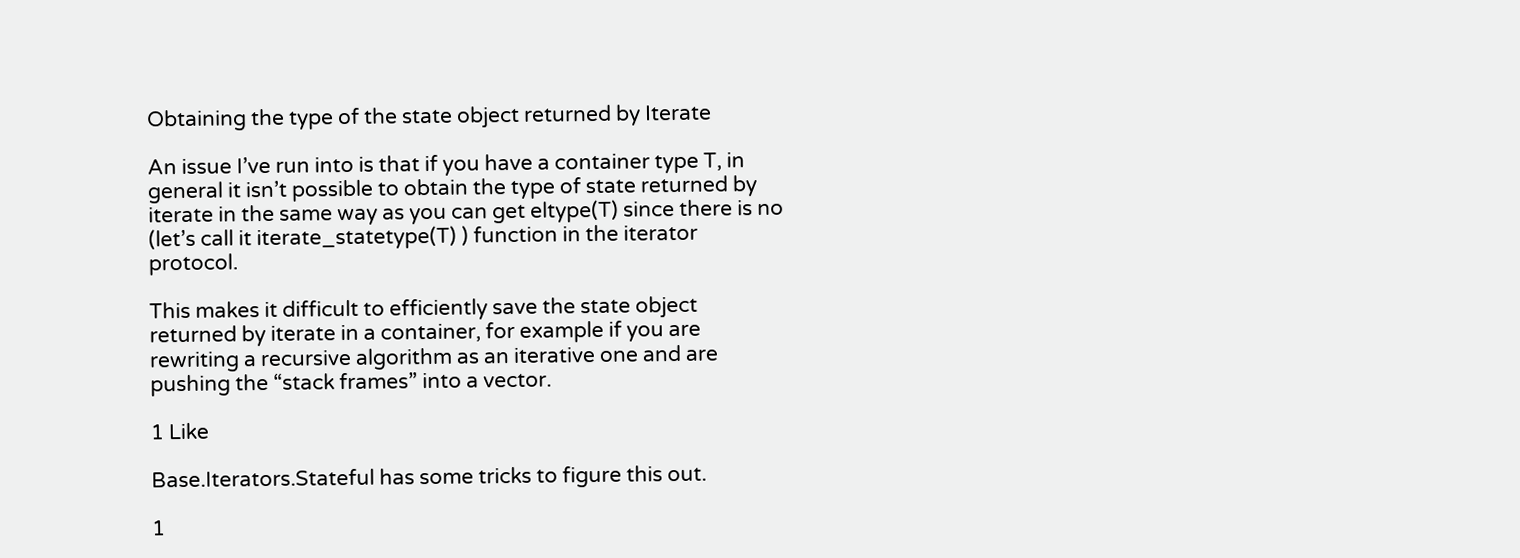Obtaining the type of the state object returned by Iterate

An issue I’ve run into is that if you have a container type T, in general it isn’t possible to obtain the type of state returned by iterate in the same way as you can get eltype(T) since there is no (let’s call it iterate_statetype(T) ) function in the iterator protocol.

This makes it difficult to efficiently save the state object returned by iterate in a container, for example if you are rewriting a recursive algorithm as an iterative one and are pushing the “stack frames” into a vector.

1 Like

Base.Iterators.Stateful has some tricks to figure this out.

1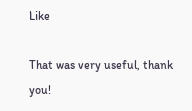Like

That was very useful, thank you!